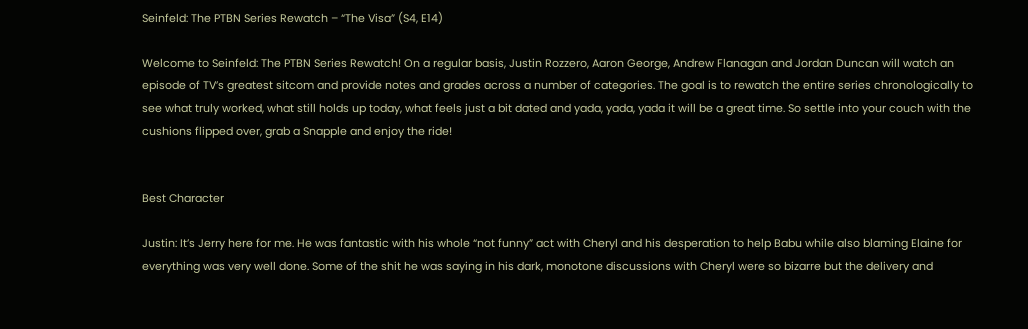Seinfeld: The PTBN Series Rewatch – “The Visa” (S4, E14)

Welcome to Seinfeld: The PTBN Series Rewatch! On a regular basis, Justin Rozzero, Aaron George, Andrew Flanagan and Jordan Duncan will watch an episode of TV’s greatest sitcom and provide notes and grades across a number of categories. The goal is to rewatch the entire series chronologically to see what truly worked, what still holds up today, what feels just a bit dated and yada, yada, yada it will be a great time. So settle into your couch with the cushions flipped over, grab a Snapple and enjoy the ride!


Best Character

Justin: It’s Jerry here for me. He was fantastic with his whole “not funny” act with Cheryl and his desperation to help Babu while also blaming Elaine for everything was very well done. Some of the shit he was saying in his dark, monotone discussions with Cheryl were so bizarre but the delivery and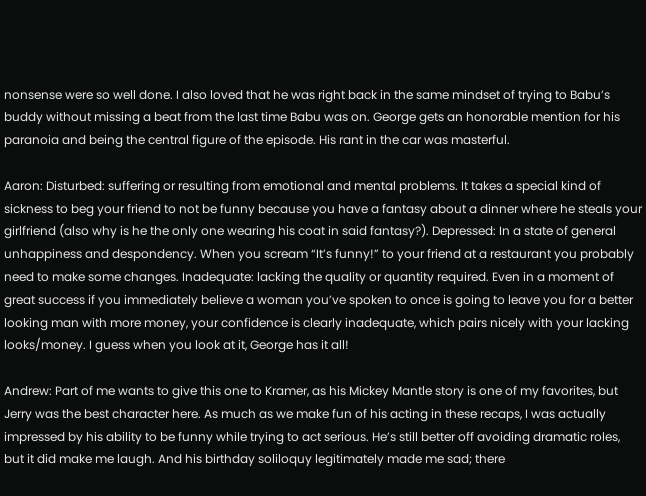nonsense were so well done. I also loved that he was right back in the same mindset of trying to Babu’s buddy without missing a beat from the last time Babu was on. George gets an honorable mention for his paranoia and being the central figure of the episode. His rant in the car was masterful.

Aaron: Disturbed: suffering or resulting from emotional and mental problems. It takes a special kind of sickness to beg your friend to not be funny because you have a fantasy about a dinner where he steals your girlfriend (also why is he the only one wearing his coat in said fantasy?). Depressed: In a state of general unhappiness and despondency. When you scream “It’s funny!” to your friend at a restaurant you probably need to make some changes. Inadequate: lacking the quality or quantity required. Even in a moment of great success if you immediately believe a woman you’ve spoken to once is going to leave you for a better looking man with more money, your confidence is clearly inadequate, which pairs nicely with your lacking looks/money. I guess when you look at it, George has it all!

Andrew: Part of me wants to give this one to Kramer, as his Mickey Mantle story is one of my favorites, but Jerry was the best character here. As much as we make fun of his acting in these recaps, I was actually impressed by his ability to be funny while trying to act serious. He’s still better off avoiding dramatic roles, but it did make me laugh. And his birthday soliloquy legitimately made me sad; there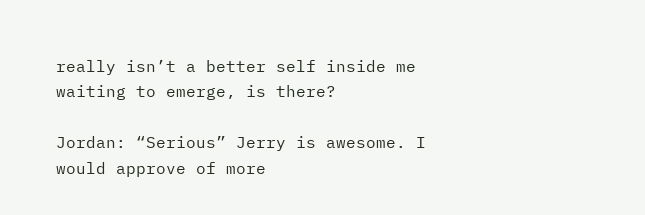really isn’t a better self inside me waiting to emerge, is there?

Jordan: “Serious” Jerry is awesome. I would approve of more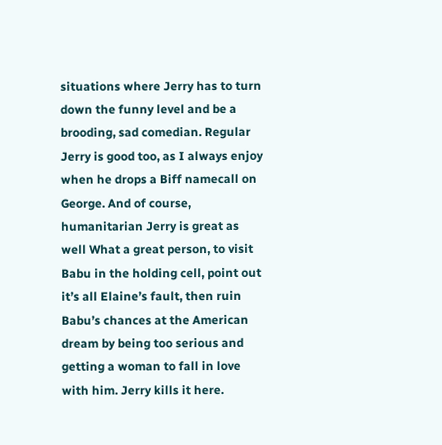situations where Jerry has to turn down the funny level and be a brooding, sad comedian. Regular Jerry is good too, as I always enjoy when he drops a Biff namecall on George. And of course, humanitarian Jerry is great as well What a great person, to visit Babu in the holding cell, point out it’s all Elaine’s fault, then ruin Babu’s chances at the American dream by being too serious and getting a woman to fall in love with him. Jerry kills it here.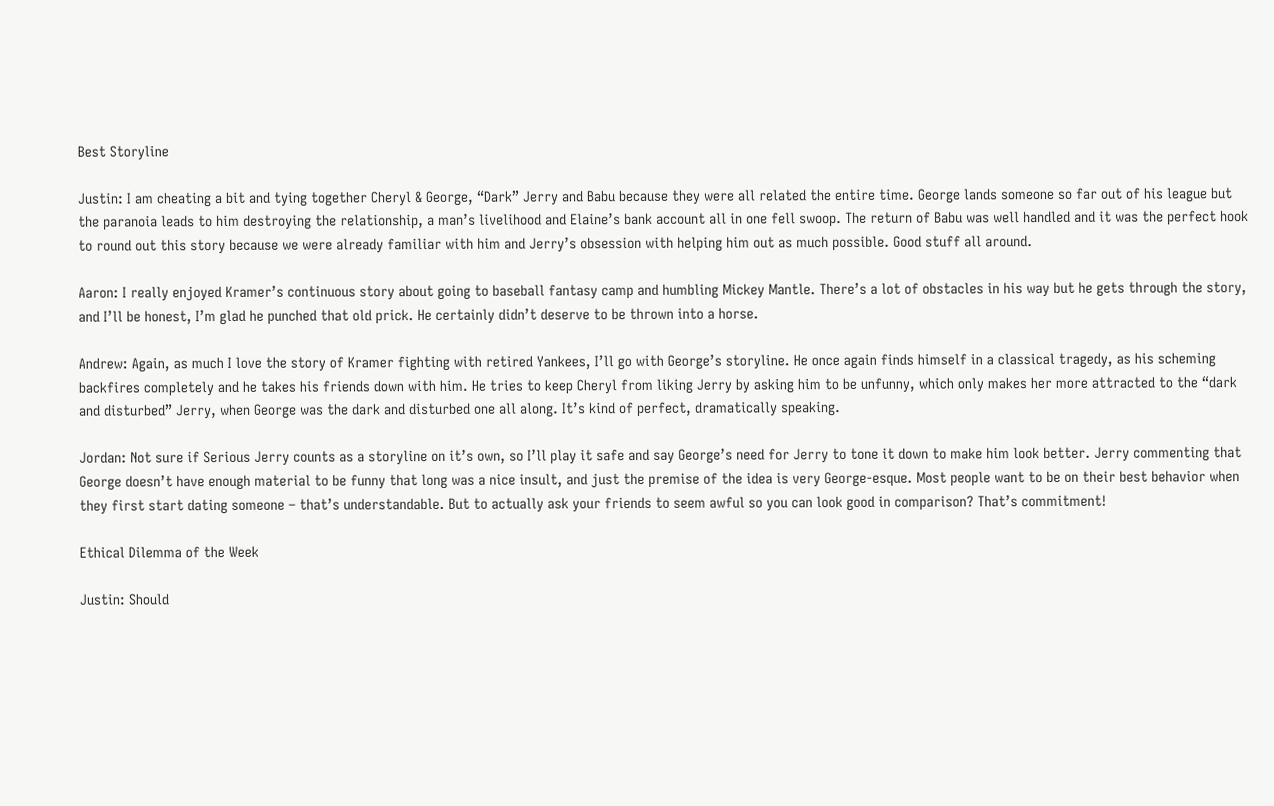Best Storyline

Justin: I am cheating a bit and tying together Cheryl & George, “Dark” Jerry and Babu because they were all related the entire time. George lands someone so far out of his league but the paranoia leads to him destroying the relationship, a man’s livelihood and Elaine’s bank account all in one fell swoop. The return of Babu was well handled and it was the perfect hook to round out this story because we were already familiar with him and Jerry’s obsession with helping him out as much possible. Good stuff all around.

Aaron: I really enjoyed Kramer’s continuous story about going to baseball fantasy camp and humbling Mickey Mantle. There’s a lot of obstacles in his way but he gets through the story, and I’ll be honest, I’m glad he punched that old prick. He certainly didn’t deserve to be thrown into a horse.

Andrew: Again, as much I love the story of Kramer fighting with retired Yankees, I’ll go with George’s storyline. He once again finds himself in a classical tragedy, as his scheming backfires completely and he takes his friends down with him. He tries to keep Cheryl from liking Jerry by asking him to be unfunny, which only makes her more attracted to the “dark and disturbed” Jerry, when George was the dark and disturbed one all along. It’s kind of perfect, dramatically speaking.

Jordan: Not sure if Serious Jerry counts as a storyline on it’s own, so I’ll play it safe and say George’s need for Jerry to tone it down to make him look better. Jerry commenting that George doesn’t have enough material to be funny that long was a nice insult, and just the premise of the idea is very George-esque. Most people want to be on their best behavior when they first start dating someone – that’s understandable. But to actually ask your friends to seem awful so you can look good in comparison? That’s commitment!

Ethical Dilemma of the Week

Justin: Should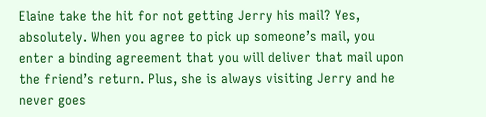Elaine take the hit for not getting Jerry his mail? Yes, absolutely. When you agree to pick up someone’s mail, you enter a binding agreement that you will deliver that mail upon the friend’s return. Plus, she is always visiting Jerry and he never goes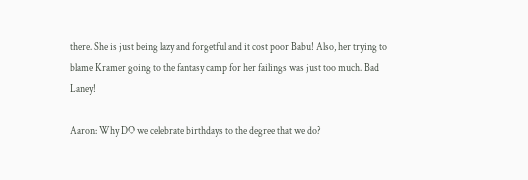there. She is just being lazy and forgetful and it cost poor Babu! Also, her trying to blame Kramer going to the fantasy camp for her failings was just too much. Bad Laney!

Aaron: Why DO we celebrate birthdays to the degree that we do?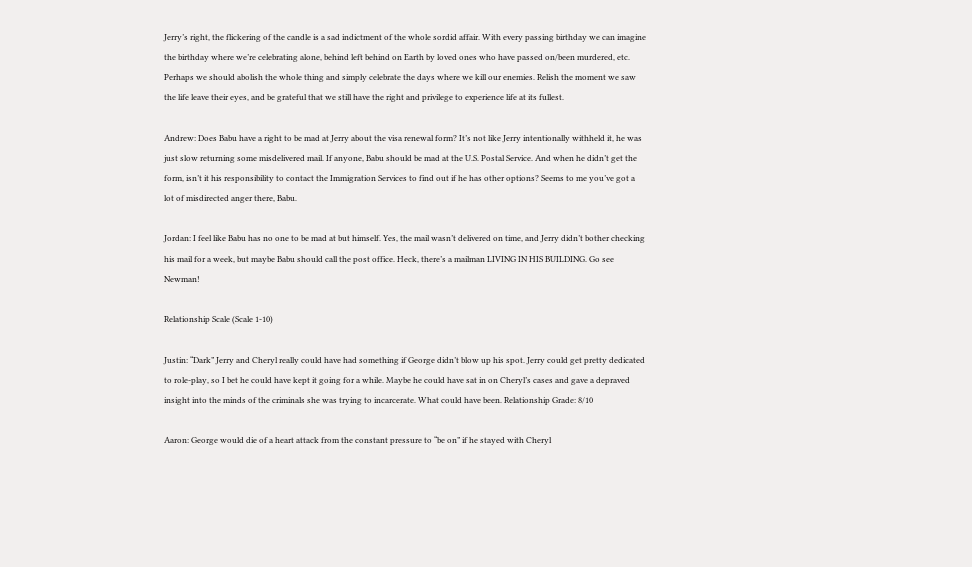Jerry’s right, the flickering of the candle is a sad indictment of the whole sordid affair. With every passing birthday we can imagine the birthday where we’re celebrating alone, behind left behind on Earth by loved ones who have passed on/been murdered, etc. Perhaps we should abolish the whole thing and simply celebrate the days where we kill our enemies. Relish the moment we saw the life leave their eyes, and be grateful that we still have the right and privilege to experience life at its fullest.

Andrew: Does Babu have a right to be mad at Jerry about the visa renewal form? It’s not like Jerry intentionally withheld it, he was just slow returning some misdelivered mail. If anyone, Babu should be mad at the U.S. Postal Service. And when he didn’t get the form, isn’t it his responsibility to contact the Immigration Services to find out if he has other options? Seems to me you’ve got a lot of misdirected anger there, Babu.

Jordan: I feel like Babu has no one to be mad at but himself. Yes, the mail wasn’t delivered on time, and Jerry didn’t bother checking his mail for a week, but maybe Babu should call the post office. Heck, there’s a mailman LIVING IN HIS BUILDING. Go see Newman!

Relationship Scale (Scale 1-10)

Justin: “Dark” Jerry and Cheryl really could have had something if George didn’t blow up his spot. Jerry could get pretty dedicated to role-play, so I bet he could have kept it going for a while. Maybe he could have sat in on Cheryl’s cases and gave a depraved insight into the minds of the criminals she was trying to incarcerate. What could have been. Relationship Grade: 8/10

Aaron: George would die of a heart attack from the constant pressure to “be on” if he stayed with Cheryl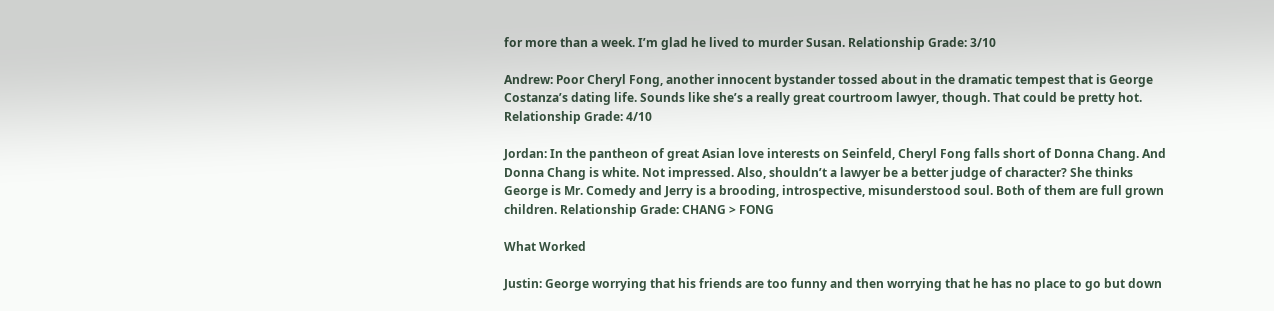for more than a week. I’m glad he lived to murder Susan. Relationship Grade: 3/10

Andrew: Poor Cheryl Fong, another innocent bystander tossed about in the dramatic tempest that is George Costanza’s dating life. Sounds like she’s a really great courtroom lawyer, though. That could be pretty hot. Relationship Grade: 4/10

Jordan: In the pantheon of great Asian love interests on Seinfeld, Cheryl Fong falls short of Donna Chang. And Donna Chang is white. Not impressed. Also, shouldn’t a lawyer be a better judge of character? She thinks George is Mr. Comedy and Jerry is a brooding, introspective, misunderstood soul. Both of them are full grown children. Relationship Grade: CHANG > FONG

What Worked

Justin: George worrying that his friends are too funny and then worrying that he has no place to go but down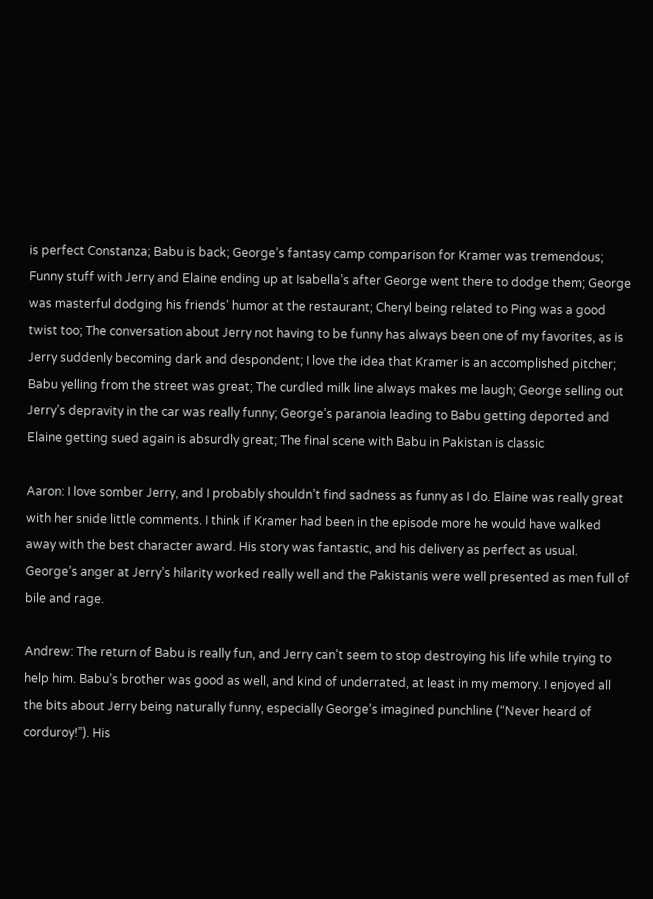is perfect Constanza; Babu is back; George’s fantasy camp comparison for Kramer was tremendous; Funny stuff with Jerry and Elaine ending up at Isabella’s after George went there to dodge them; George was masterful dodging his friends’ humor at the restaurant; Cheryl being related to Ping was a good twist too; The conversation about Jerry not having to be funny has always been one of my favorites, as is Jerry suddenly becoming dark and despondent; I love the idea that Kramer is an accomplished pitcher; Babu yelling from the street was great; The curdled milk line always makes me laugh; George selling out Jerry’s depravity in the car was really funny; George’s paranoia leading to Babu getting deported and Elaine getting sued again is absurdly great; The final scene with Babu in Pakistan is classic

Aaron: I love somber Jerry, and I probably shouldn’t find sadness as funny as I do. Elaine was really great with her snide little comments. I think if Kramer had been in the episode more he would have walked away with the best character award. His story was fantastic, and his delivery as perfect as usual. George’s anger at Jerry’s hilarity worked really well and the Pakistanis were well presented as men full of bile and rage.

Andrew: The return of Babu is really fun, and Jerry can’t seem to stop destroying his life while trying to help him. Babu’s brother was good as well, and kind of underrated, at least in my memory. I enjoyed all the bits about Jerry being naturally funny, especially George’s imagined punchline (“Never heard of corduroy!”). His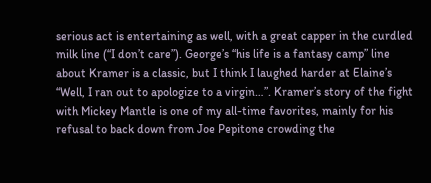serious act is entertaining as well, with a great capper in the curdled milk line (“I don’t care”). George’s “his life is a fantasy camp” line about Kramer is a classic, but I think I laughed harder at Elaine’s “Well, I ran out to apologize to a virgin…”. Kramer’s story of the fight with Mickey Mantle is one of my all-time favorites, mainly for his refusal to back down from Joe Pepitone crowding the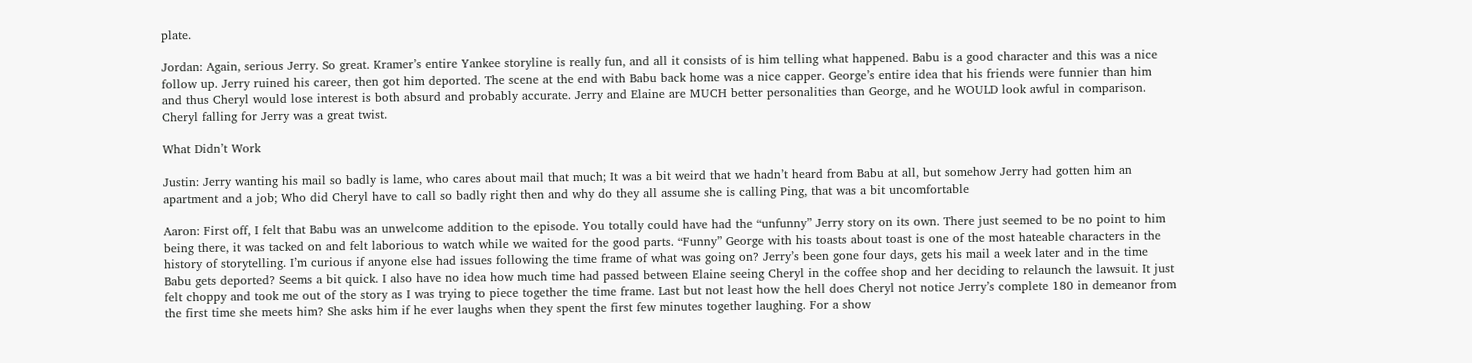plate.

Jordan: Again, serious Jerry. So great. Kramer’s entire Yankee storyline is really fun, and all it consists of is him telling what happened. Babu is a good character and this was a nice follow up. Jerry ruined his career, then got him deported. The scene at the end with Babu back home was a nice capper. George’s entire idea that his friends were funnier than him and thus Cheryl would lose interest is both absurd and probably accurate. Jerry and Elaine are MUCH better personalities than George, and he WOULD look awful in comparison. Cheryl falling for Jerry was a great twist.

What Didn’t Work

Justin: Jerry wanting his mail so badly is lame, who cares about mail that much; It was a bit weird that we hadn’t heard from Babu at all, but somehow Jerry had gotten him an apartment and a job; Who did Cheryl have to call so badly right then and why do they all assume she is calling Ping, that was a bit uncomfortable

Aaron: First off, I felt that Babu was an unwelcome addition to the episode. You totally could have had the “unfunny” Jerry story on its own. There just seemed to be no point to him being there, it was tacked on and felt laborious to watch while we waited for the good parts. “Funny” George with his toasts about toast is one of the most hateable characters in the history of storytelling. I’m curious if anyone else had issues following the time frame of what was going on? Jerry’s been gone four days, gets his mail a week later and in the time Babu gets deported? Seems a bit quick. I also have no idea how much time had passed between Elaine seeing Cheryl in the coffee shop and her deciding to relaunch the lawsuit. It just felt choppy and took me out of the story as I was trying to piece together the time frame. Last but not least how the hell does Cheryl not notice Jerry’s complete 180 in demeanor from the first time she meets him? She asks him if he ever laughs when they spent the first few minutes together laughing. For a show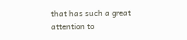that has such a great attention to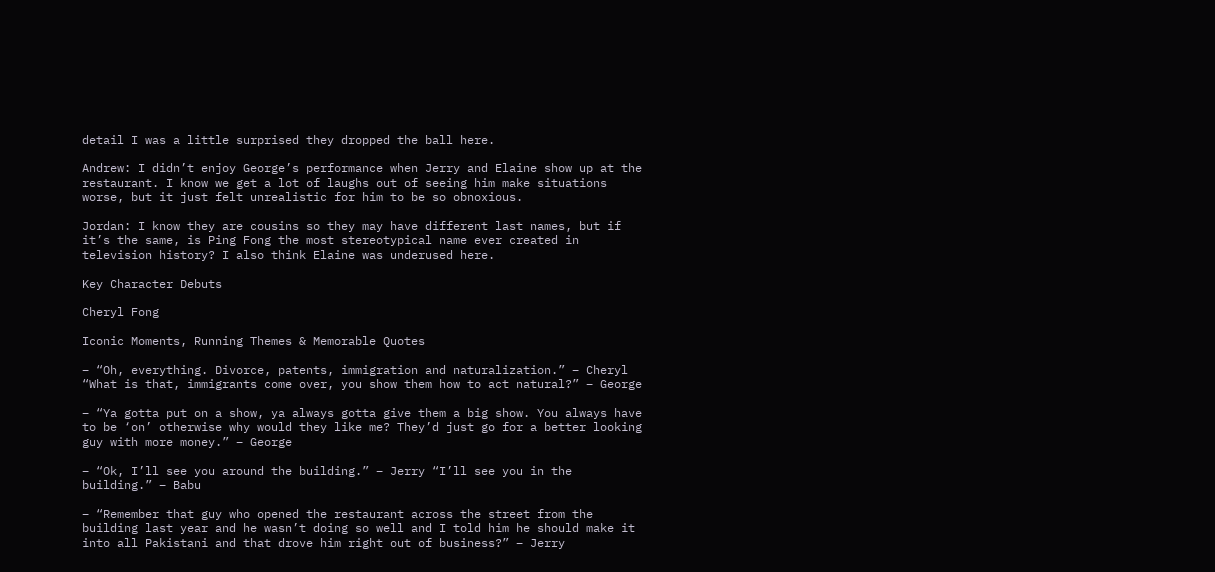detail I was a little surprised they dropped the ball here.

Andrew: I didn’t enjoy George’s performance when Jerry and Elaine show up at the restaurant. I know we get a lot of laughs out of seeing him make situations worse, but it just felt unrealistic for him to be so obnoxious.

Jordan: I know they are cousins so they may have different last names, but if it’s the same, is Ping Fong the most stereotypical name ever created in television history? I also think Elaine was underused here.

Key Character Debuts

Cheryl Fong

Iconic Moments, Running Themes & Memorable Quotes

– “Oh, everything. Divorce, patents, immigration and naturalization.” – Cheryl “What is that, immigrants come over, you show them how to act natural?” – George

– “Ya gotta put on a show, ya always gotta give them a big show. You always have to be ‘on’ otherwise why would they like me? They’d just go for a better looking guy with more money.” – George

– “Ok, I’ll see you around the building.” – Jerry “I’ll see you in the building.” – Babu

– “Remember that guy who opened the restaurant across the street from the building last year and he wasn’t doing so well and I told him he should make it into all Pakistani and that drove him right out of business?” – Jerry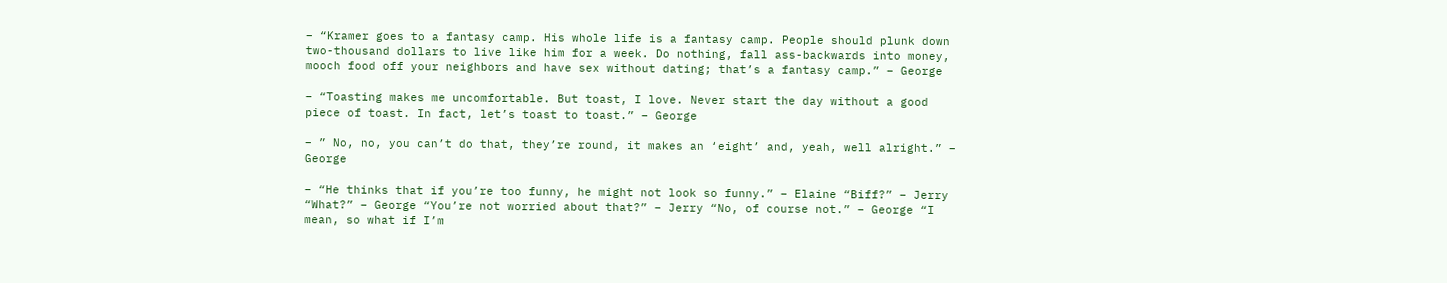– “Kramer goes to a fantasy camp. His whole life is a fantasy camp. People should plunk down two-thousand dollars to live like him for a week. Do nothing, fall ass-backwards into money, mooch food off your neighbors and have sex without dating; that’s a fantasy camp.” – George

– “Toasting makes me uncomfortable. But toast, I love. Never start the day without a good piece of toast. In fact, let’s toast to toast.” – George

– ” No, no, you can’t do that, they’re round, it makes an ‘eight’ and, yeah, well alright.” – George

– “He thinks that if you’re too funny, he might not look so funny.” – Elaine “Biff?” – Jerry “What?” – George “You’re not worried about that?” – Jerry “No, of course not.” – George “I mean, so what if I’m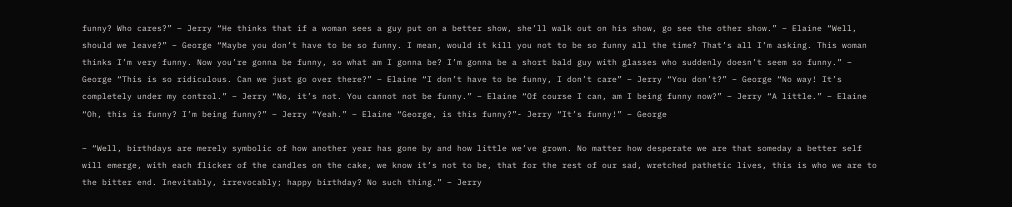funny? Who cares?” – Jerry “He thinks that if a woman sees a guy put on a better show, she’ll walk out on his show, go see the other show.” – Elaine “Well, should we leave?” – George “Maybe you don’t have to be so funny. I mean, would it kill you not to be so funny all the time? That’s all I’m asking. This woman thinks I’m very funny. Now you’re gonna be funny, so what am I gonna be? I’m gonna be a short bald guy with glasses who suddenly doesn’t seem so funny.” – George “This is so ridiculous. Can we just go over there?” – Elaine “I don’t have to be funny, I don’t care” – Jerry “You don’t?” – George “No way! It’s completely under my control.” – Jerry “No, it’s not. You cannot not be funny.” – Elaine “Of course I can, am I being funny now?” – Jerry “A little.” – Elaine “Oh, this is funny? I’m being funny?” – Jerry “Yeah.” – Elaine “George, is this funny?”- Jerry “It’s funny!” – George

– “Well, birthdays are merely symbolic of how another year has gone by and how little we’ve grown. No matter how desperate we are that someday a better self will emerge, with each flicker of the candles on the cake, we know it’s not to be, that for the rest of our sad, wretched pathetic lives, this is who we are to the bitter end. Inevitably, irrevocably; happy birthday? No such thing.” – Jerry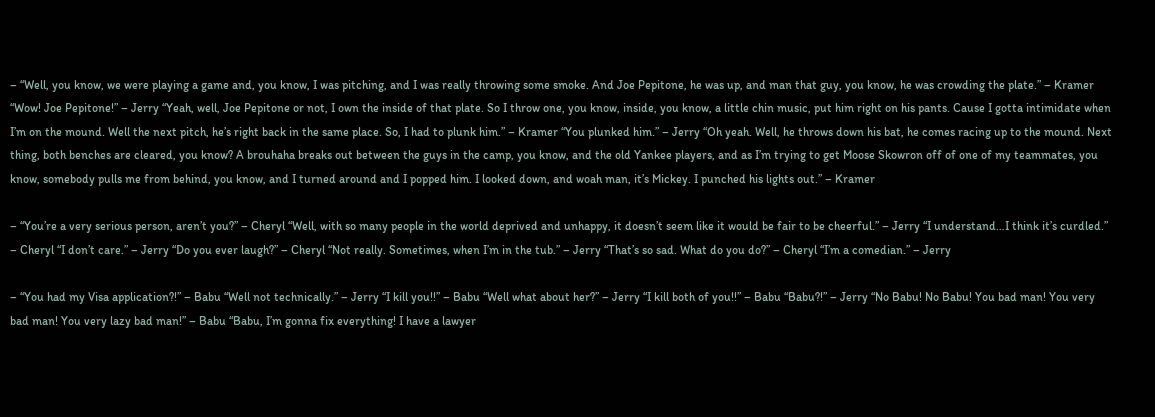– “Well, you know, we were playing a game and, you know, I was pitching, and I was really throwing some smoke. And Joe Pepitone, he was up, and man that guy, you know, he was crowding the plate.” – Kramer “Wow! Joe Pepitone!” – Jerry “Yeah, well, Joe Pepitone or not, I own the inside of that plate. So I throw one, you know, inside, you know, a little chin music, put him right on his pants. Cause I gotta intimidate when I’m on the mound. Well the next pitch, he’s right back in the same place. So, I had to plunk him.” – Kramer “You plunked him.” – Jerry “Oh yeah. Well, he throws down his bat, he comes racing up to the mound. Next thing, both benches are cleared, you know? A brouhaha breaks out between the guys in the camp, you know, and the old Yankee players, and as I’m trying to get Moose Skowron off of one of my teammates, you know, somebody pulls me from behind, you know, and I turned around and I popped him. I looked down, and woah man, it’s Mickey. I punched his lights out.” – Kramer

– “You’re a very serious person, aren’t you?” – Cheryl “Well, with so many people in the world deprived and unhappy, it doesn’t seem like it would be fair to be cheerful.” – Jerry “I understand…I think it’s curdled.” – Cheryl “I don’t care.” – Jerry “Do you ever laugh?” – Cheryl “Not really. Sometimes, when I’m in the tub.” – Jerry “That’s so sad. What do you do?” – Cheryl “I’m a comedian.” – Jerry

– “You had my Visa application?!” – Babu “Well not technically.” – Jerry “I kill you!!” – Babu “Well what about her?” – Jerry “I kill both of you!!” – Babu “Babu?!” – Jerry “No Babu! No Babu! You bad man! You very bad man! You very lazy bad man!” – Babu “Babu, I’m gonna fix everything! I have a lawyer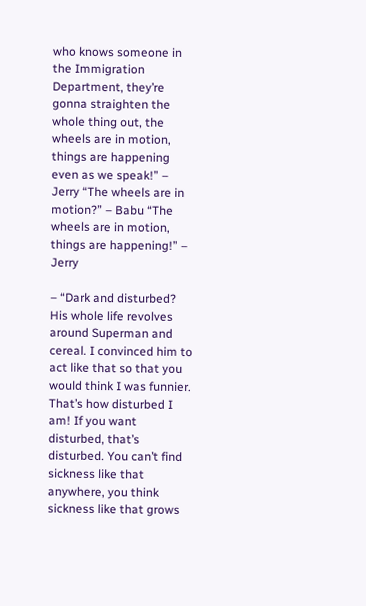who knows someone in the Immigration Department, they’re gonna straighten the whole thing out, the wheels are in motion, things are happening even as we speak!” – Jerry “The wheels are in motion?” – Babu “The wheels are in motion, things are happening!” – Jerry

– “Dark and disturbed? His whole life revolves around Superman and cereal. I convinced him to act like that so that you would think I was funnier. That’s how disturbed I am! If you want disturbed, that’s disturbed. You can’t find sickness like that anywhere, you think sickness like that grows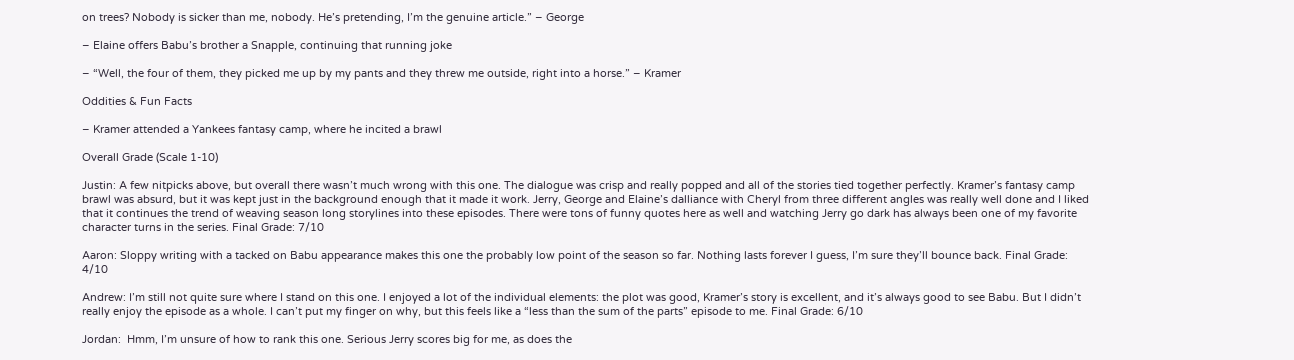on trees? Nobody is sicker than me, nobody. He’s pretending, I’m the genuine article.” – George

– Elaine offers Babu’s brother a Snapple, continuing that running joke

– “Well, the four of them, they picked me up by my pants and they threw me outside, right into a horse.” – Kramer

Oddities & Fun Facts

– Kramer attended a Yankees fantasy camp, where he incited a brawl

Overall Grade (Scale 1-10)

Justin: A few nitpicks above, but overall there wasn’t much wrong with this one. The dialogue was crisp and really popped and all of the stories tied together perfectly. Kramer’s fantasy camp brawl was absurd, but it was kept just in the background enough that it made it work. Jerry, George and Elaine’s dalliance with Cheryl from three different angles was really well done and I liked that it continues the trend of weaving season long storylines into these episodes. There were tons of funny quotes here as well and watching Jerry go dark has always been one of my favorite character turns in the series. Final Grade: 7/10

Aaron: Sloppy writing with a tacked on Babu appearance makes this one the probably low point of the season so far. Nothing lasts forever I guess, I’m sure they’ll bounce back. Final Grade: 4/10

Andrew: I’m still not quite sure where I stand on this one. I enjoyed a lot of the individual elements: the plot was good, Kramer’s story is excellent, and it’s always good to see Babu. But I didn’t really enjoy the episode as a whole. I can’t put my finger on why, but this feels like a “less than the sum of the parts” episode to me. Final Grade: 6/10

Jordan:  Hmm, I’m unsure of how to rank this one. Serious Jerry scores big for me, as does the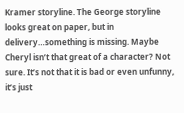Kramer storyline. The George storyline looks great on paper, but in delivery…something is missing. Maybe Cheryl isn’t that great of a character? Not sure. It’s not that it is bad or even unfunny, it’s just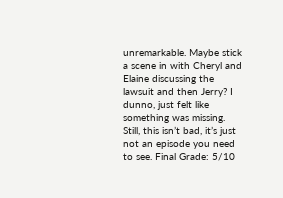unremarkable. Maybe stick a scene in with Cheryl and Elaine discussing the lawsuit and then Jerry? I dunno, just felt like something was missing. Still, this isn’t bad, it’s just not an episode you need to see. Final Grade: 5/10